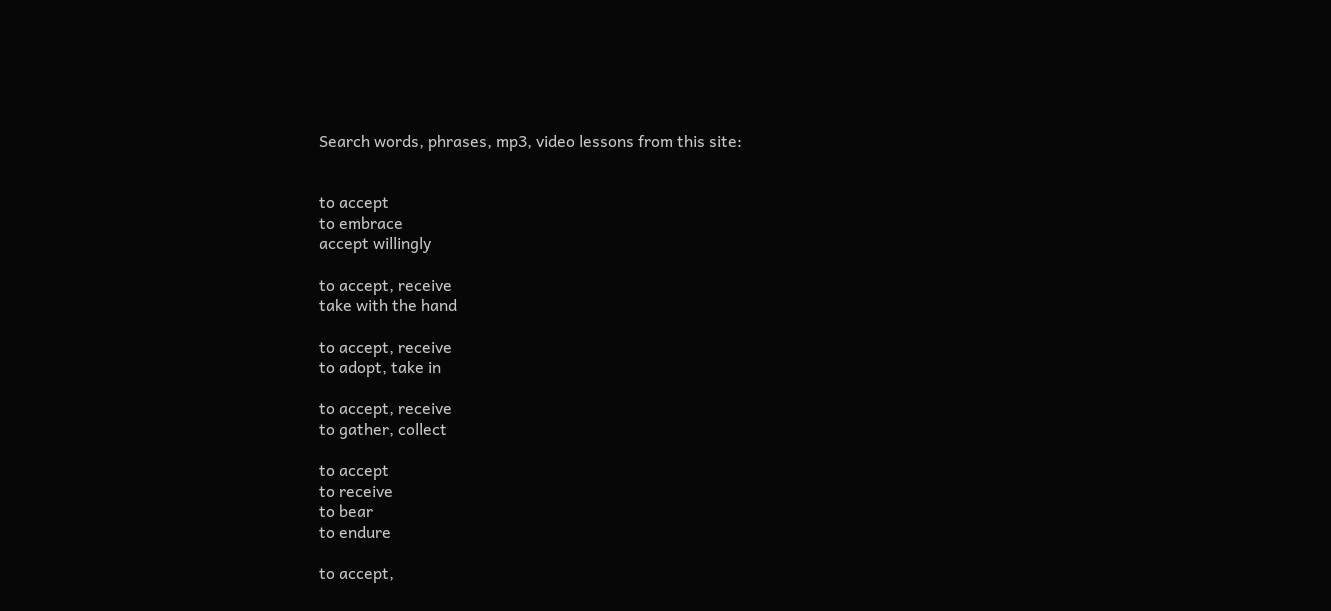Search words, phrases, mp3, video lessons from this site:


to accept
to embrace
accept willingly

to accept, receive
take with the hand

to accept, receive
to adopt, take in

to accept, receive
to gather, collect

to accept
to receive
to bear
to endure

to accept,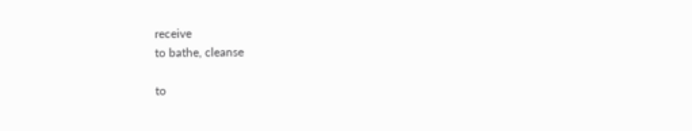receive
to bathe, cleanse

to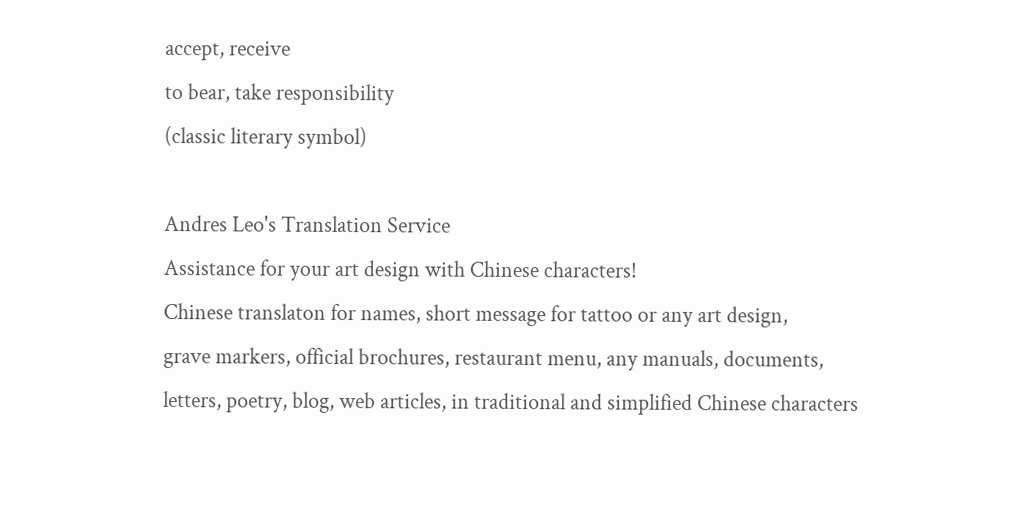accept, receive
to bear, take responsibility
(classic literary symbol)

Andres Leo's Translation Service
Assistance for your art design with Chinese characters!
Chinese translaton for names, short message for tattoo or any art design,
grave markers, official brochures, restaurant menu, any manuals, documents,
letters, poetry, blog, web articles, in traditional and simplified Chinese characters